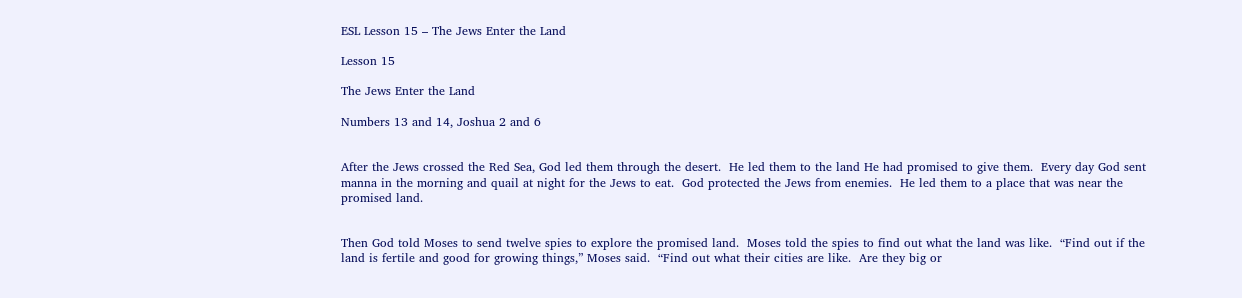ESL Lesson 15 – The Jews Enter the Land

Lesson 15

The Jews Enter the Land

Numbers 13 and 14, Joshua 2 and 6


After the Jews crossed the Red Sea, God led them through the desert.  He led them to the land He had promised to give them.  Every day God sent manna in the morning and quail at night for the Jews to eat.  God protected the Jews from enemies.  He led them to a place that was near the promised land.


Then God told Moses to send twelve spies to explore the promised land.  Moses told the spies to find out what the land was like.  “Find out if the land is fertile and good for growing things,” Moses said.  “Find out what their cities are like.  Are they big or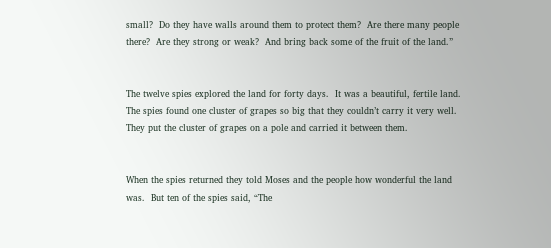small?  Do they have walls around them to protect them?  Are there many people there?  Are they strong or weak?  And bring back some of the fruit of the land.”


The twelve spies explored the land for forty days.  It was a beautiful, fertile land.  The spies found one cluster of grapes so big that they couldn’t carry it very well.  They put the cluster of grapes on a pole and carried it between them.


When the spies returned they told Moses and the people how wonderful the land was.  But ten of the spies said, “The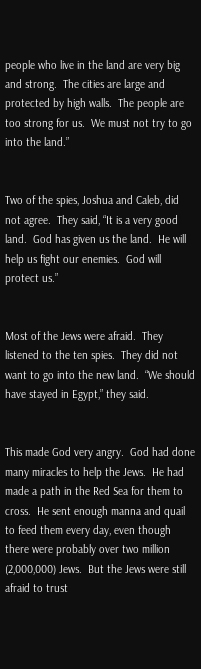people who live in the land are very big and strong.  The cities are large and protected by high walls.  The people are too strong for us.  We must not try to go into the land.”


Two of the spies, Joshua and Caleb, did not agree.  They said, “It is a very good land.  God has given us the land.  He will help us fight our enemies.  God will protect us.”


Most of the Jews were afraid.  They listened to the ten spies.  They did not want to go into the new land.  “We should have stayed in Egypt,” they said.


This made God very angry.  God had done many miracles to help the Jews.  He had made a path in the Red Sea for them to cross.  He sent enough manna and quail to feed them every day, even though there were probably over two million (2,000,000) Jews.  But the Jews were still afraid to trust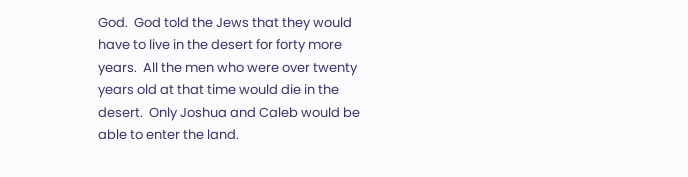God.  God told the Jews that they would have to live in the desert for forty more years.  All the men who were over twenty years old at that time would die in the desert.  Only Joshua and Caleb would be able to enter the land.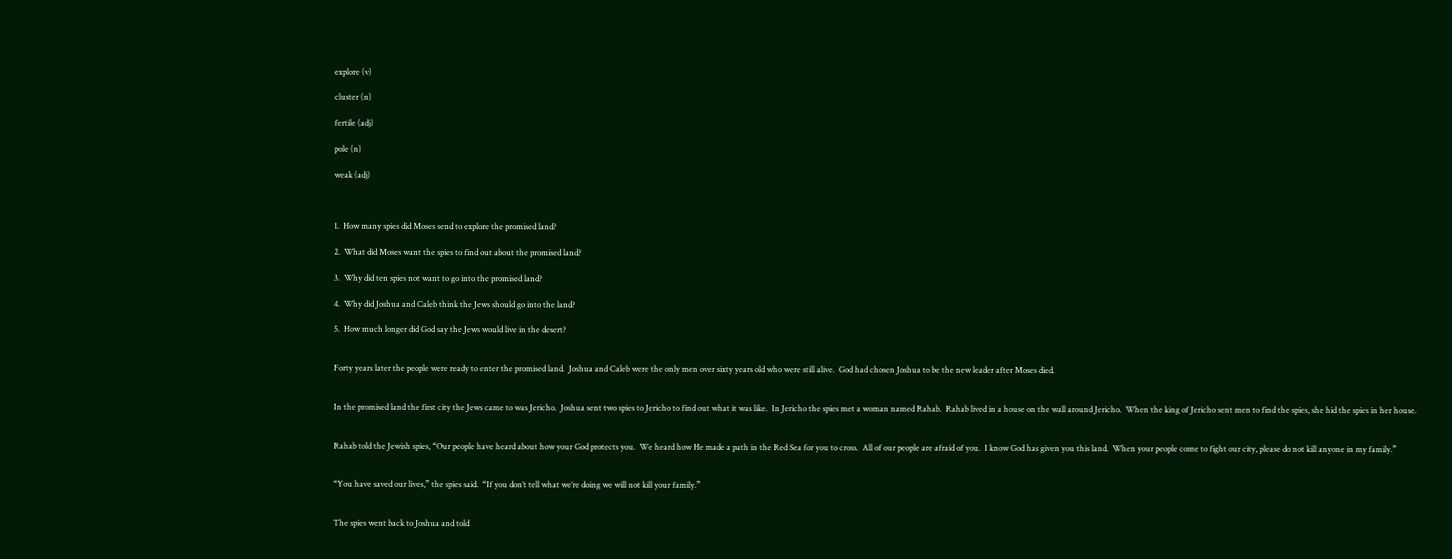explore (v)

cluster (n)

fertile (adj)

pole (n)

weak (adj)



1.  How many spies did Moses send to explore the promised land?

2.  What did Moses want the spies to find out about the promised land?

3.  Why did ten spies not want to go into the promised land?

4.  Why did Joshua and Caleb think the Jews should go into the land?

5.  How much longer did God say the Jews would live in the desert?


Forty years later the people were ready to enter the promised land.  Joshua and Caleb were the only men over sixty years old who were still alive.  God had chosen Joshua to be the new leader after Moses died.


In the promised land the first city the Jews came to was Jericho.  Joshua sent two spies to Jericho to find out what it was like.  In Jericho the spies met a woman named Rahab.  Rahab lived in a house on the wall around Jericho.  When the king of Jericho sent men to find the spies, she hid the spies in her house.


Rahab told the Jewish spies, “Our people have heard about how your God protects you.  We heard how He made a path in the Red Sea for you to cross.  All of our people are afraid of you.  I know God has given you this land.  When your people come to fight our city, please do not kill anyone in my family.”


“You have saved our lives,” the spies said.  “If you don’t tell what we’re doing we will not kill your family.”


The spies went back to Joshua and told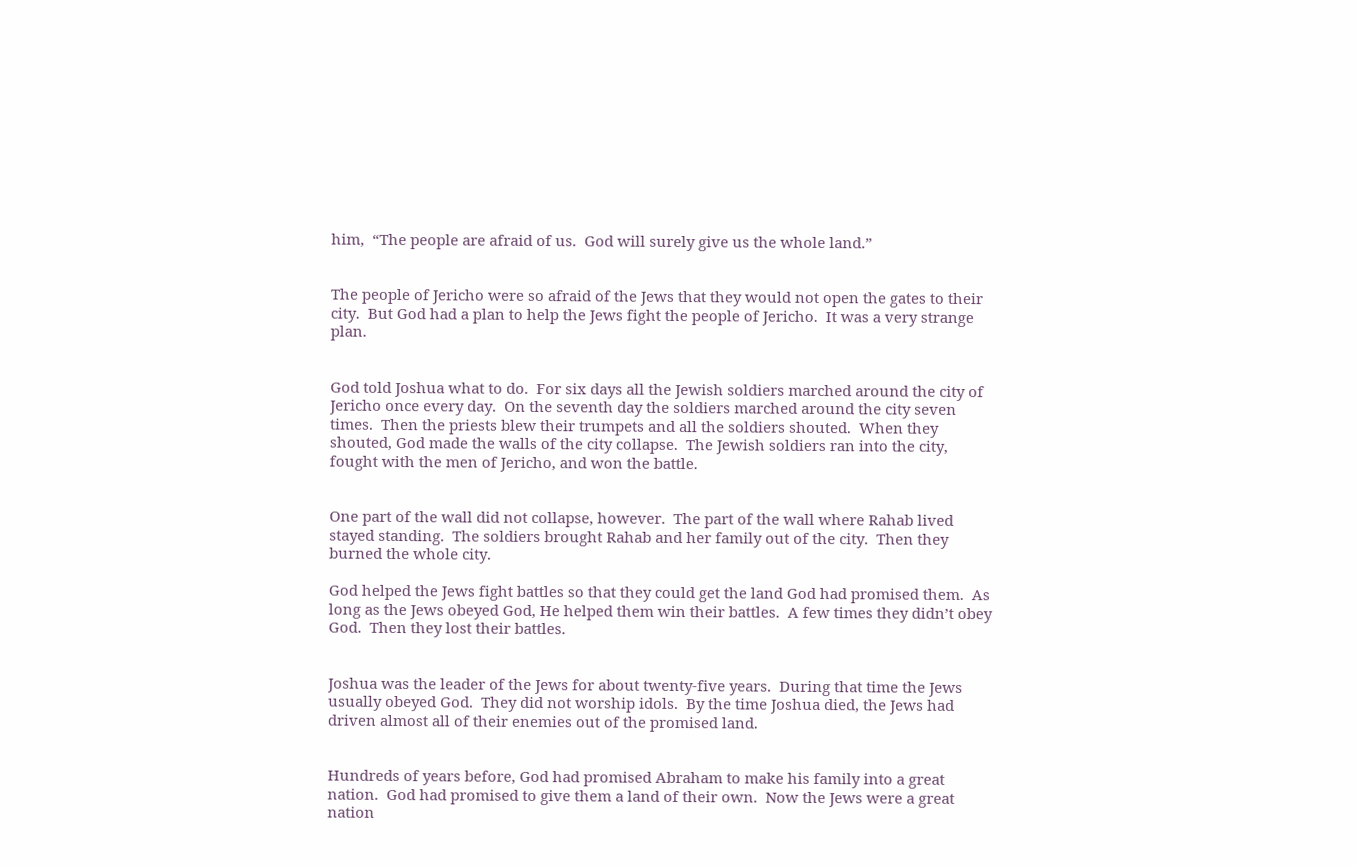him,  “The people are afraid of us.  God will surely give us the whole land.”


The people of Jericho were so afraid of the Jews that they would not open the gates to their city.  But God had a plan to help the Jews fight the people of Jericho.  It was a very strange plan.


God told Joshua what to do.  For six days all the Jewish soldiers marched around the city of Jericho once every day.  On the seventh day the soldiers marched around the city seven times.  Then the priests blew their trumpets and all the soldiers shouted.  When they shouted, God made the walls of the city collapse.  The Jewish soldiers ran into the city, fought with the men of Jericho, and won the battle.


One part of the wall did not collapse, however.  The part of the wall where Rahab lived stayed standing.  The soldiers brought Rahab and her family out of the city.  Then they burned the whole city.

God helped the Jews fight battles so that they could get the land God had promised them.  As long as the Jews obeyed God, He helped them win their battles.  A few times they didn’t obey God.  Then they lost their battles.


Joshua was the leader of the Jews for about twenty-five years.  During that time the Jews usually obeyed God.  They did not worship idols.  By the time Joshua died, the Jews had driven almost all of their enemies out of the promised land.


Hundreds of years before, God had promised Abraham to make his family into a great nation.  God had promised to give them a land of their own.  Now the Jews were a great nation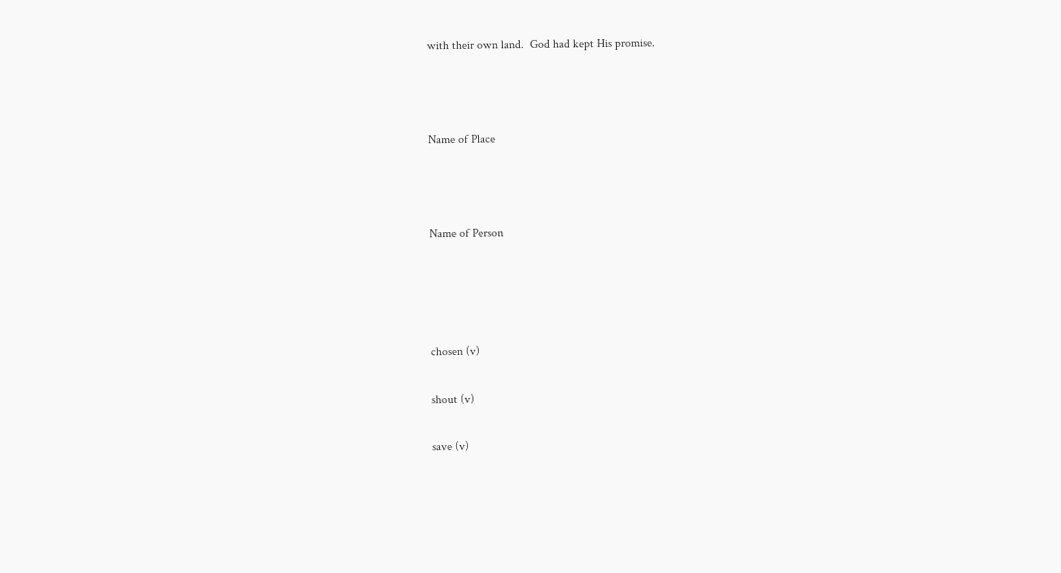with their own land.  God had kept His promise.



Name of Place



Name of Person




chosen (v)

shout (v)

save (v)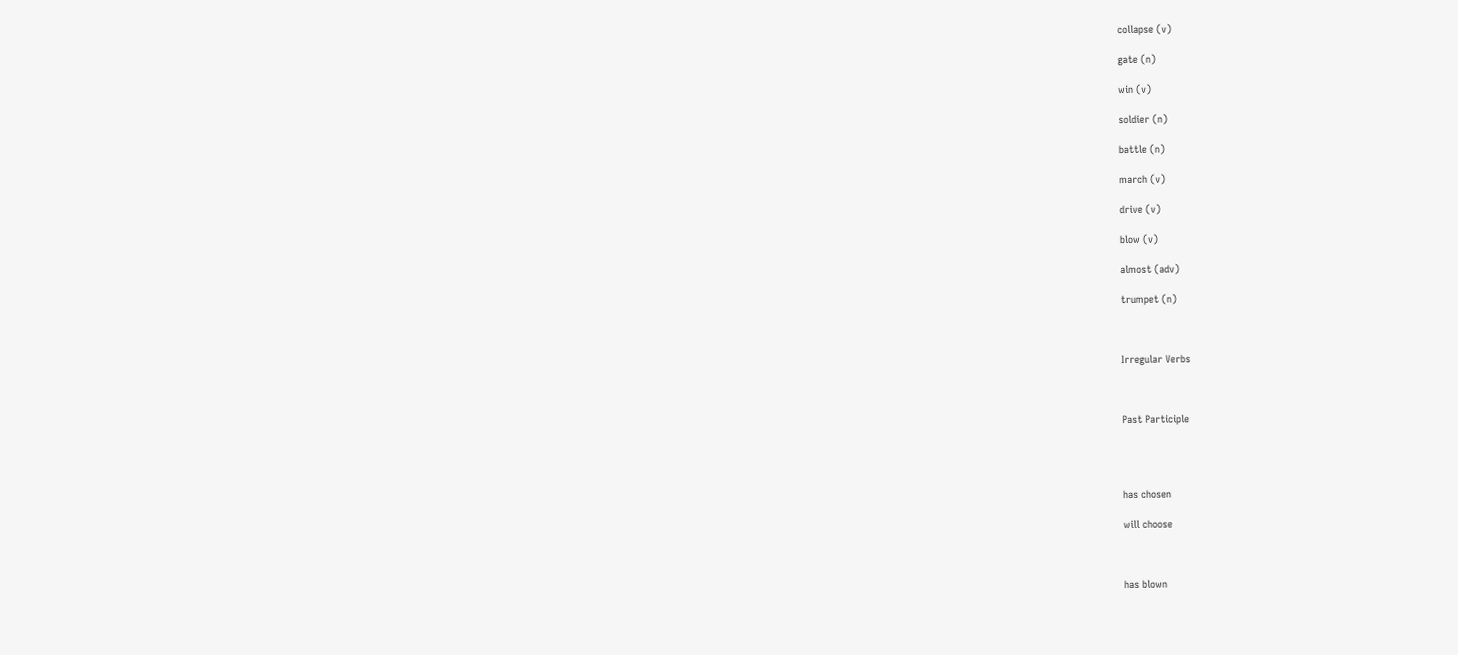collapse (v)

gate (n)

win (v)

soldier (n)

battle (n)

march (v)

drive (v)

blow (v)

almost (adv)

trumpet (n)



Irregular Verbs



Past Participle




has chosen

will choose



has blown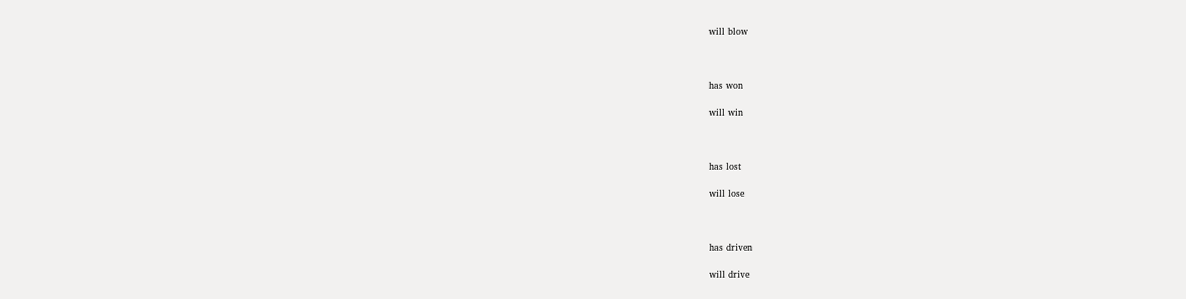will blow



has won

will win



has lost

will lose



has driven

will drive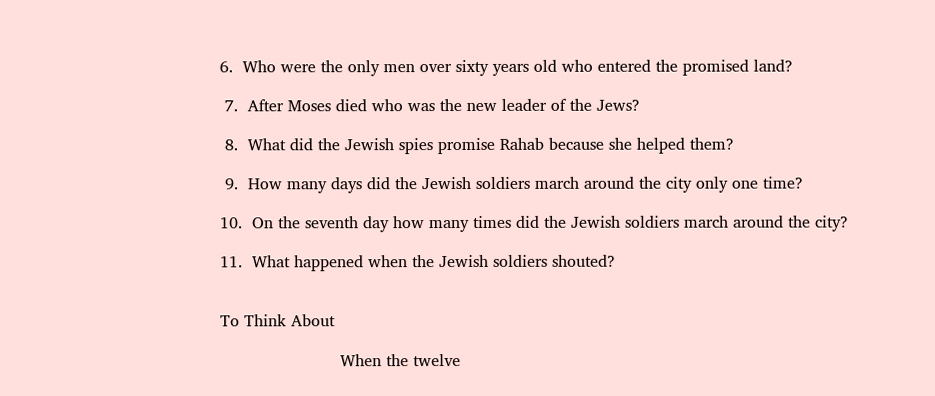6.  Who were the only men over sixty years old who entered the promised land?

 7.  After Moses died who was the new leader of the Jews?

 8.  What did the Jewish spies promise Rahab because she helped them?

 9.  How many days did the Jewish soldiers march around the city only one time?

10.  On the seventh day how many times did the Jewish soldiers march around the city?

11.  What happened when the Jewish soldiers shouted?


To Think About

                        When the twelve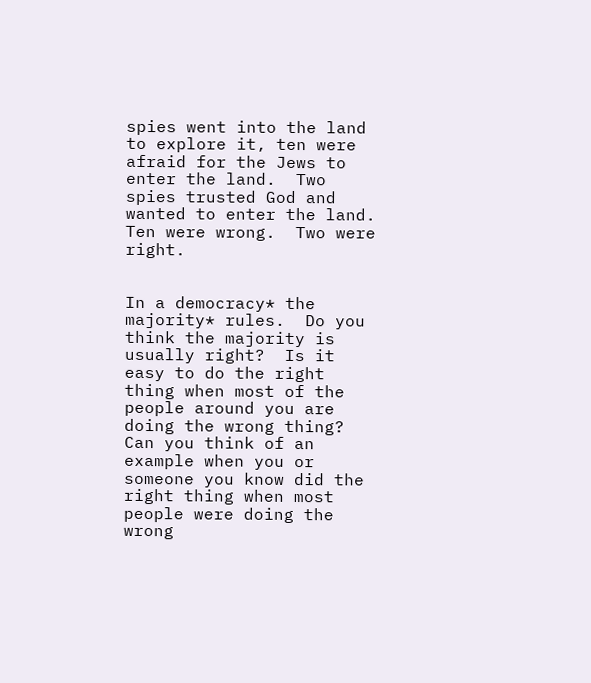spies went into the land to explore it, ten were afraid for the Jews to enter the land.  Two spies trusted God and wanted to enter the land.  Ten were wrong.  Two were right.


In a democracy* the majority* rules.  Do you think the majority is usually right?  Is it easy to do the right thing when most of the people around you are doing the wrong thing?  Can you think of an example when you or someone you know did the right thing when most people were doing the wrong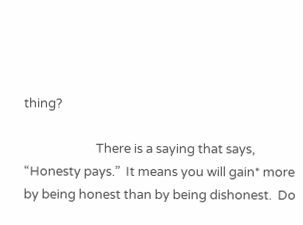thing?

                        There is a saying that says, “Honesty pays.”  It means you will gain* more by being honest than by being dishonest.  Do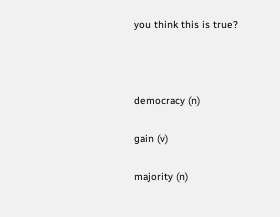you think this is true?



democracy (n)

gain (v)

majority (n)